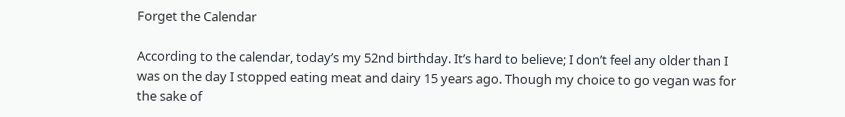Forget the Calendar

According to the calendar, today’s my 52nd birthday. It’s hard to believe; I don’t feel any older than I was on the day I stopped eating meat and dairy 15 years ago. Though my choice to go vegan was for the sake of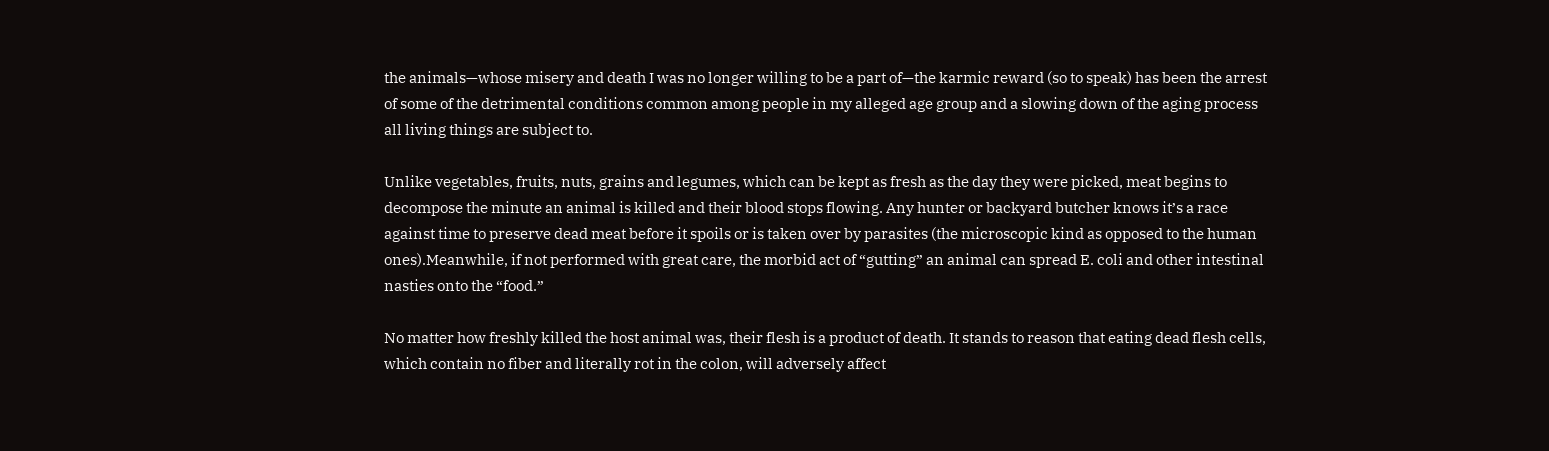the animals—whose misery and death I was no longer willing to be a part of—the karmic reward (so to speak) has been the arrest of some of the detrimental conditions common among people in my alleged age group and a slowing down of the aging process all living things are subject to.

Unlike vegetables, fruits, nuts, grains and legumes, which can be kept as fresh as the day they were picked, meat begins to decompose the minute an animal is killed and their blood stops flowing. Any hunter or backyard butcher knows it’s a race against time to preserve dead meat before it spoils or is taken over by parasites (the microscopic kind as opposed to the human ones).Meanwhile, if not performed with great care, the morbid act of “gutting” an animal can spread E. coli and other intestinal nasties onto the “food.”

No matter how freshly killed the host animal was, their flesh is a product of death. It stands to reason that eating dead flesh cells, which contain no fiber and literally rot in the colon, will adversely affect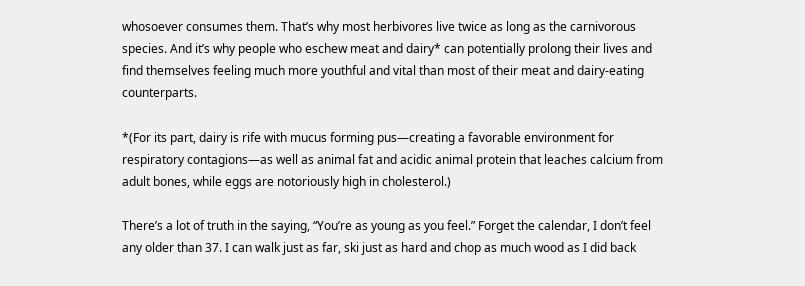whosoever consumes them. That’s why most herbivores live twice as long as the carnivorous species. And it’s why people who eschew meat and dairy* can potentially prolong their lives and find themselves feeling much more youthful and vital than most of their meat and dairy-eating counterparts.

*(For its part, dairy is rife with mucus forming pus—creating a favorable environment for respiratory contagions—as well as animal fat and acidic animal protein that leaches calcium from adult bones, while eggs are notoriously high in cholesterol.)

There’s a lot of truth in the saying, “You’re as young as you feel.” Forget the calendar, I don’t feel any older than 37. I can walk just as far, ski just as hard and chop as much wood as I did back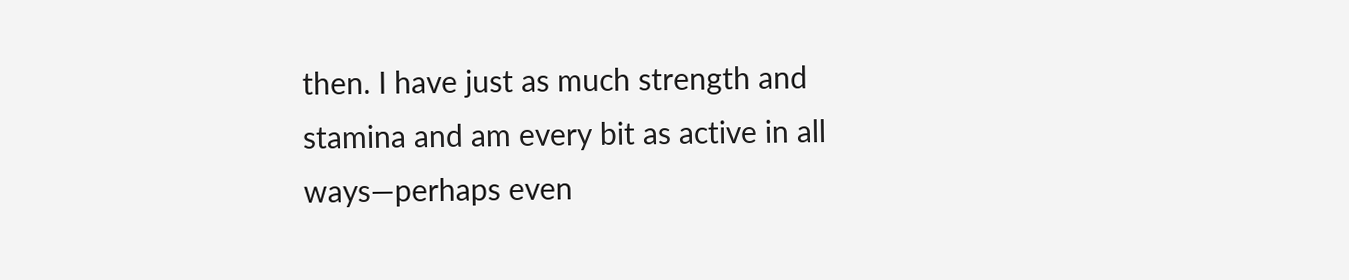then. I have just as much strength and stamina and am every bit as active in all ways—perhaps even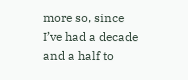more so, since I’ve had a decade and a half to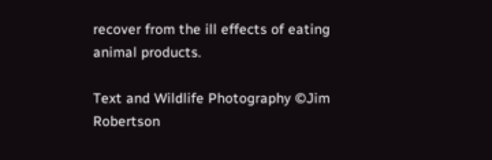recover from the ill effects of eating animal products.

Text and Wildlife Photography ©Jim Robertson